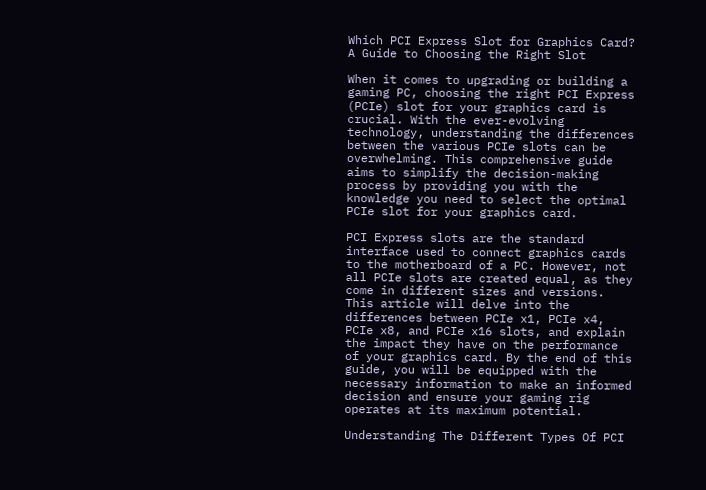Which PCI Express Slot for Graphics Card? A Guide to Choosing the Right Slot

When it comes to upgrading or building a gaming PC, choosing the right PCI Express (PCIe) slot for your graphics card is crucial. With the ever-evolving technology, understanding the differences between the various PCIe slots can be overwhelming. This comprehensive guide aims to simplify the decision-making process by providing you with the knowledge you need to select the optimal PCIe slot for your graphics card.

PCI Express slots are the standard interface used to connect graphics cards to the motherboard of a PC. However, not all PCIe slots are created equal, as they come in different sizes and versions. This article will delve into the differences between PCIe x1, PCIe x4, PCIe x8, and PCIe x16 slots, and explain the impact they have on the performance of your graphics card. By the end of this guide, you will be equipped with the necessary information to make an informed decision and ensure your gaming rig operates at its maximum potential.

Understanding The Different Types Of PCI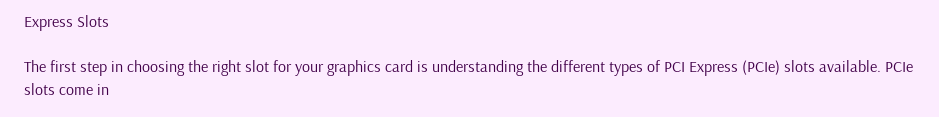Express Slots

The first step in choosing the right slot for your graphics card is understanding the different types of PCI Express (PCIe) slots available. PCIe slots come in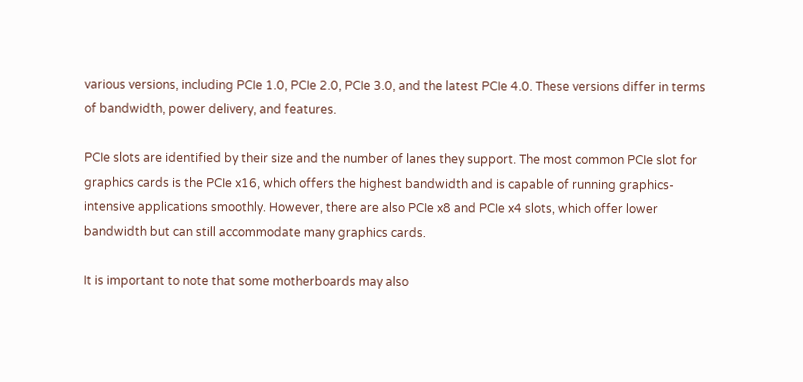various versions, including PCIe 1.0, PCIe 2.0, PCIe 3.0, and the latest PCIe 4.0. These versions differ in terms of bandwidth, power delivery, and features.

PCIe slots are identified by their size and the number of lanes they support. The most common PCIe slot for graphics cards is the PCIe x16, which offers the highest bandwidth and is capable of running graphics-intensive applications smoothly. However, there are also PCIe x8 and PCIe x4 slots, which offer lower bandwidth but can still accommodate many graphics cards.

It is important to note that some motherboards may also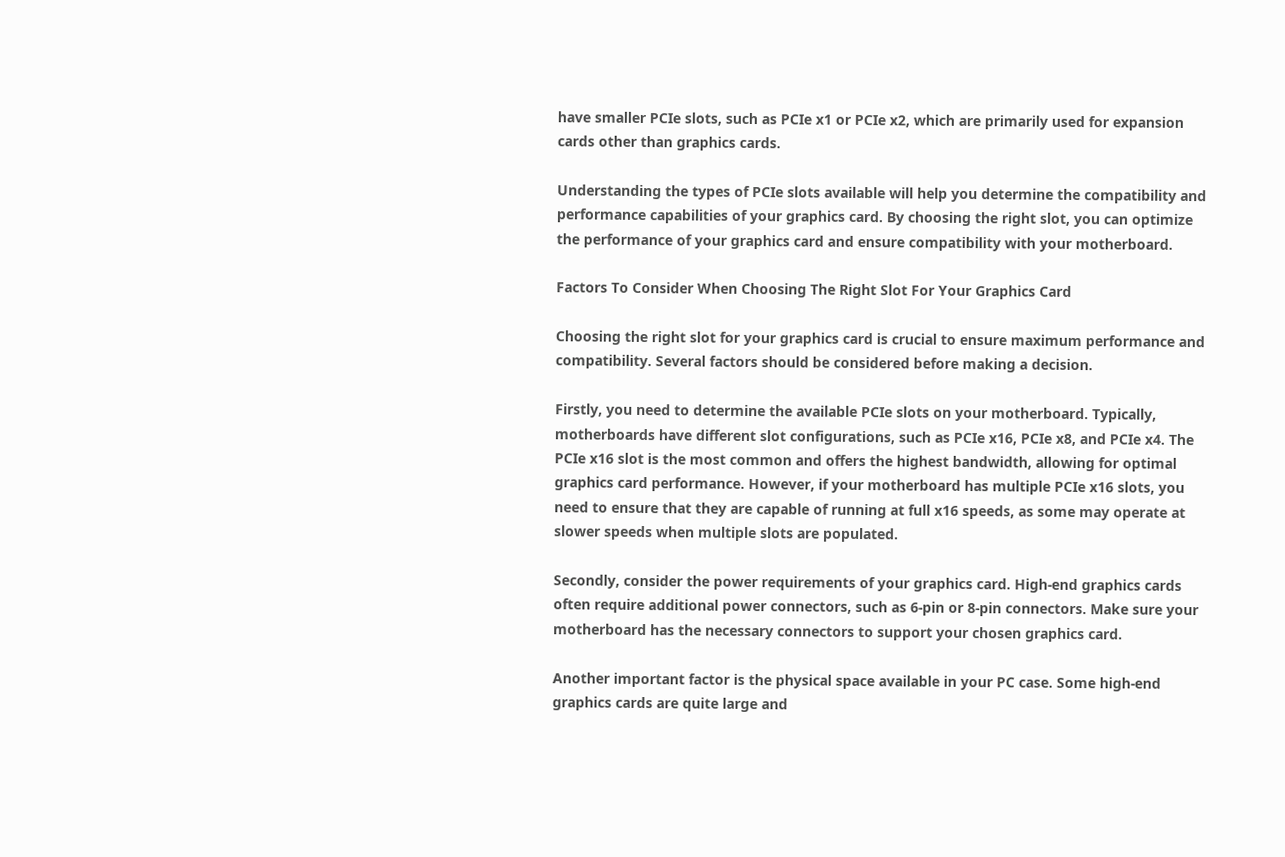have smaller PCIe slots, such as PCIe x1 or PCIe x2, which are primarily used for expansion cards other than graphics cards.

Understanding the types of PCIe slots available will help you determine the compatibility and performance capabilities of your graphics card. By choosing the right slot, you can optimize the performance of your graphics card and ensure compatibility with your motherboard.

Factors To Consider When Choosing The Right Slot For Your Graphics Card

Choosing the right slot for your graphics card is crucial to ensure maximum performance and compatibility. Several factors should be considered before making a decision.

Firstly, you need to determine the available PCIe slots on your motherboard. Typically, motherboards have different slot configurations, such as PCIe x16, PCIe x8, and PCIe x4. The PCIe x16 slot is the most common and offers the highest bandwidth, allowing for optimal graphics card performance. However, if your motherboard has multiple PCIe x16 slots, you need to ensure that they are capable of running at full x16 speeds, as some may operate at slower speeds when multiple slots are populated.

Secondly, consider the power requirements of your graphics card. High-end graphics cards often require additional power connectors, such as 6-pin or 8-pin connectors. Make sure your motherboard has the necessary connectors to support your chosen graphics card.

Another important factor is the physical space available in your PC case. Some high-end graphics cards are quite large and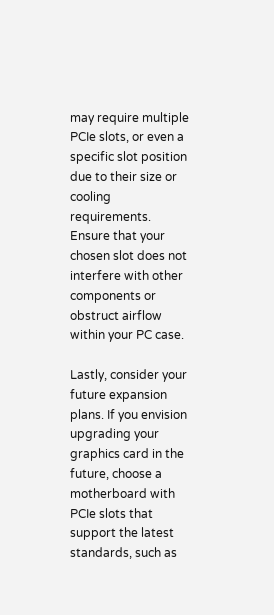may require multiple PCIe slots, or even a specific slot position due to their size or cooling requirements. Ensure that your chosen slot does not interfere with other components or obstruct airflow within your PC case.

Lastly, consider your future expansion plans. If you envision upgrading your graphics card in the future, choose a motherboard with PCIe slots that support the latest standards, such as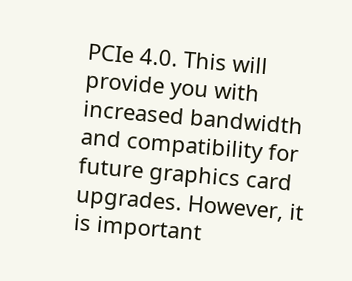PCIe 4.0. This will provide you with increased bandwidth and compatibility for future graphics card upgrades. However, it is important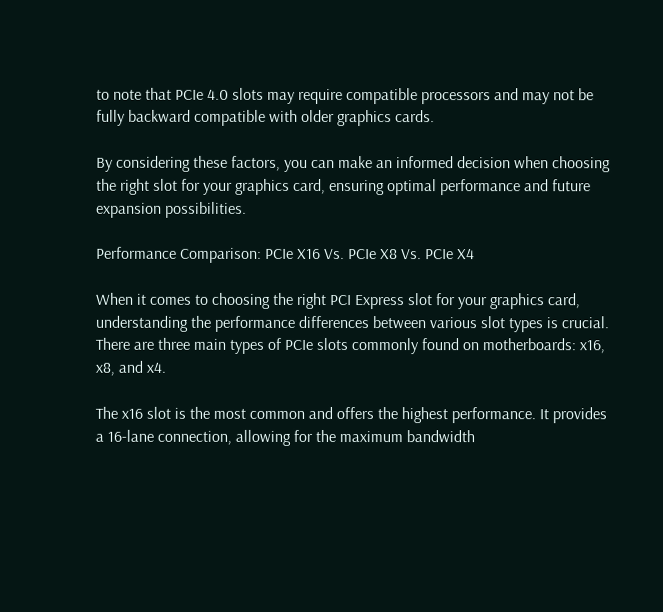to note that PCIe 4.0 slots may require compatible processors and may not be fully backward compatible with older graphics cards.

By considering these factors, you can make an informed decision when choosing the right slot for your graphics card, ensuring optimal performance and future expansion possibilities.

Performance Comparison: PCIe X16 Vs. PCIe X8 Vs. PCIe X4

When it comes to choosing the right PCI Express slot for your graphics card, understanding the performance differences between various slot types is crucial. There are three main types of PCIe slots commonly found on motherboards: x16, x8, and x4.

The x16 slot is the most common and offers the highest performance. It provides a 16-lane connection, allowing for the maximum bandwidth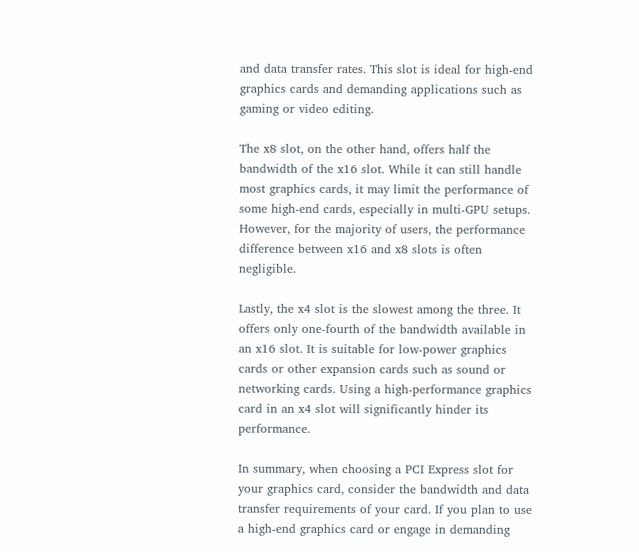and data transfer rates. This slot is ideal for high-end graphics cards and demanding applications such as gaming or video editing.

The x8 slot, on the other hand, offers half the bandwidth of the x16 slot. While it can still handle most graphics cards, it may limit the performance of some high-end cards, especially in multi-GPU setups. However, for the majority of users, the performance difference between x16 and x8 slots is often negligible.

Lastly, the x4 slot is the slowest among the three. It offers only one-fourth of the bandwidth available in an x16 slot. It is suitable for low-power graphics cards or other expansion cards such as sound or networking cards. Using a high-performance graphics card in an x4 slot will significantly hinder its performance.

In summary, when choosing a PCI Express slot for your graphics card, consider the bandwidth and data transfer requirements of your card. If you plan to use a high-end graphics card or engage in demanding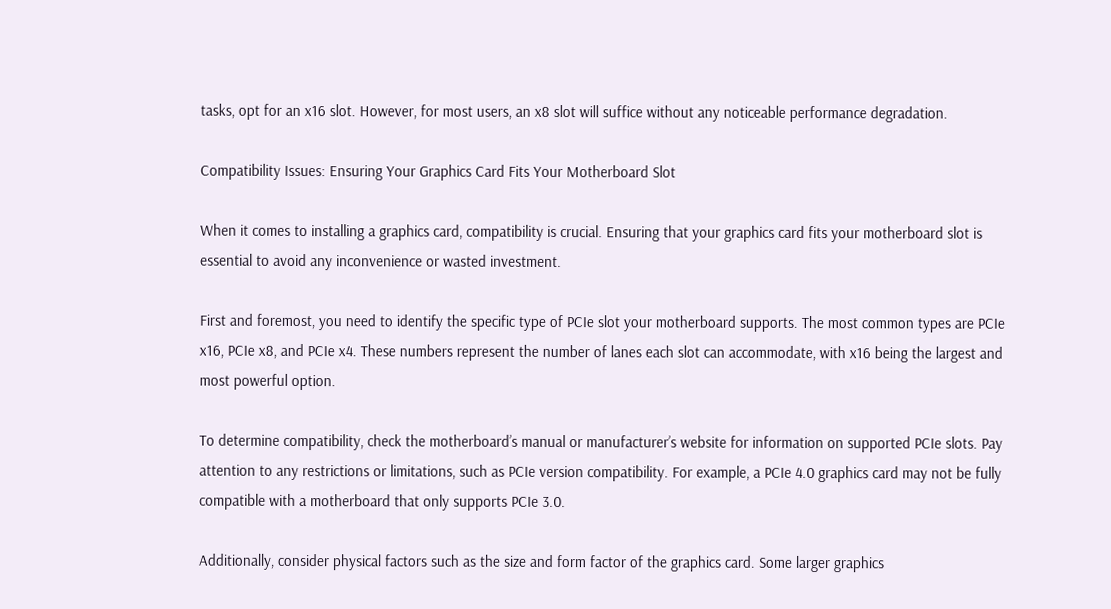tasks, opt for an x16 slot. However, for most users, an x8 slot will suffice without any noticeable performance degradation.

Compatibility Issues: Ensuring Your Graphics Card Fits Your Motherboard Slot

When it comes to installing a graphics card, compatibility is crucial. Ensuring that your graphics card fits your motherboard slot is essential to avoid any inconvenience or wasted investment.

First and foremost, you need to identify the specific type of PCIe slot your motherboard supports. The most common types are PCIe x16, PCIe x8, and PCIe x4. These numbers represent the number of lanes each slot can accommodate, with x16 being the largest and most powerful option.

To determine compatibility, check the motherboard’s manual or manufacturer’s website for information on supported PCIe slots. Pay attention to any restrictions or limitations, such as PCIe version compatibility. For example, a PCIe 4.0 graphics card may not be fully compatible with a motherboard that only supports PCIe 3.0.

Additionally, consider physical factors such as the size and form factor of the graphics card. Some larger graphics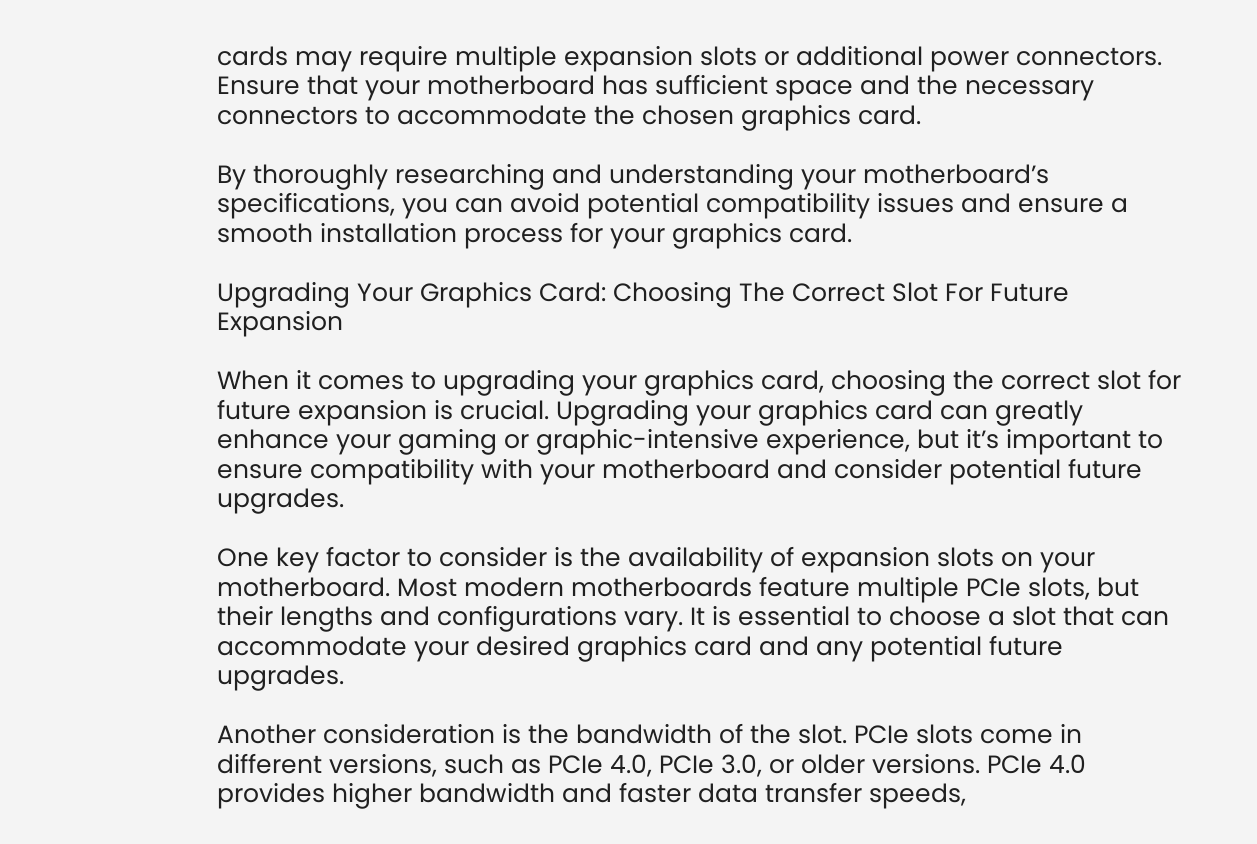cards may require multiple expansion slots or additional power connectors. Ensure that your motherboard has sufficient space and the necessary connectors to accommodate the chosen graphics card.

By thoroughly researching and understanding your motherboard’s specifications, you can avoid potential compatibility issues and ensure a smooth installation process for your graphics card.

Upgrading Your Graphics Card: Choosing The Correct Slot For Future Expansion

When it comes to upgrading your graphics card, choosing the correct slot for future expansion is crucial. Upgrading your graphics card can greatly enhance your gaming or graphic-intensive experience, but it’s important to ensure compatibility with your motherboard and consider potential future upgrades.

One key factor to consider is the availability of expansion slots on your motherboard. Most modern motherboards feature multiple PCIe slots, but their lengths and configurations vary. It is essential to choose a slot that can accommodate your desired graphics card and any potential future upgrades.

Another consideration is the bandwidth of the slot. PCIe slots come in different versions, such as PCIe 4.0, PCIe 3.0, or older versions. PCIe 4.0 provides higher bandwidth and faster data transfer speeds,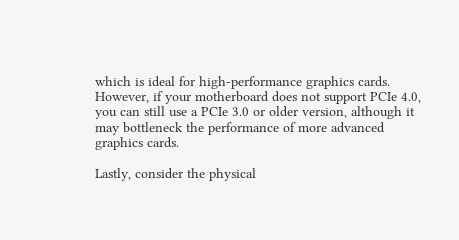which is ideal for high-performance graphics cards. However, if your motherboard does not support PCIe 4.0, you can still use a PCIe 3.0 or older version, although it may bottleneck the performance of more advanced graphics cards.

Lastly, consider the physical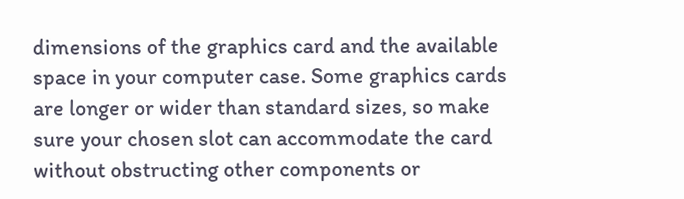dimensions of the graphics card and the available space in your computer case. Some graphics cards are longer or wider than standard sizes, so make sure your chosen slot can accommodate the card without obstructing other components or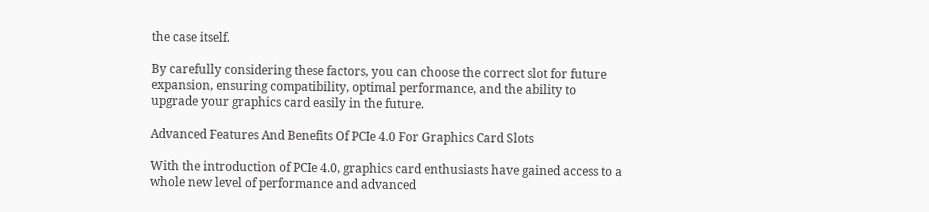the case itself.

By carefully considering these factors, you can choose the correct slot for future expansion, ensuring compatibility, optimal performance, and the ability to upgrade your graphics card easily in the future.

Advanced Features And Benefits Of PCIe 4.0 For Graphics Card Slots

With the introduction of PCIe 4.0, graphics card enthusiasts have gained access to a whole new level of performance and advanced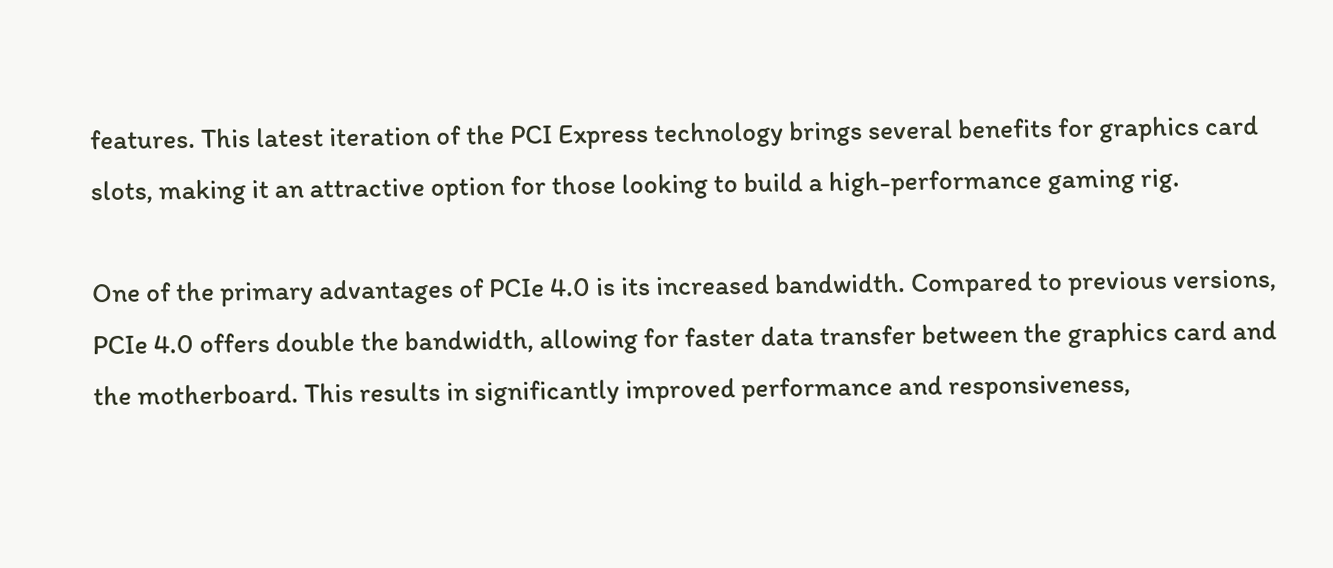features. This latest iteration of the PCI Express technology brings several benefits for graphics card slots, making it an attractive option for those looking to build a high-performance gaming rig.

One of the primary advantages of PCIe 4.0 is its increased bandwidth. Compared to previous versions, PCIe 4.0 offers double the bandwidth, allowing for faster data transfer between the graphics card and the motherboard. This results in significantly improved performance and responsiveness,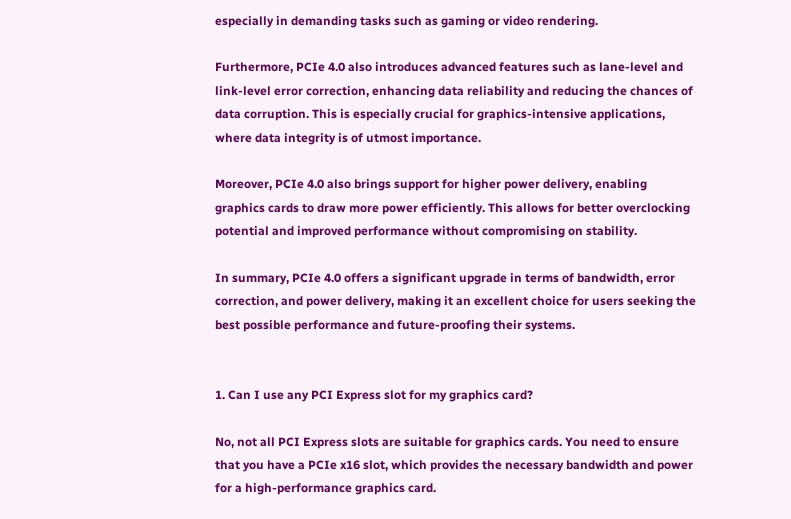especially in demanding tasks such as gaming or video rendering.

Furthermore, PCIe 4.0 also introduces advanced features such as lane-level and link-level error correction, enhancing data reliability and reducing the chances of data corruption. This is especially crucial for graphics-intensive applications, where data integrity is of utmost importance.

Moreover, PCIe 4.0 also brings support for higher power delivery, enabling graphics cards to draw more power efficiently. This allows for better overclocking potential and improved performance without compromising on stability.

In summary, PCIe 4.0 offers a significant upgrade in terms of bandwidth, error correction, and power delivery, making it an excellent choice for users seeking the best possible performance and future-proofing their systems.


1. Can I use any PCI Express slot for my graphics card?

No, not all PCI Express slots are suitable for graphics cards. You need to ensure that you have a PCIe x16 slot, which provides the necessary bandwidth and power for a high-performance graphics card.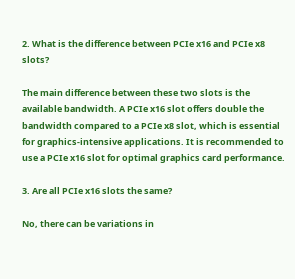2. What is the difference between PCIe x16 and PCIe x8 slots?

The main difference between these two slots is the available bandwidth. A PCIe x16 slot offers double the bandwidth compared to a PCIe x8 slot, which is essential for graphics-intensive applications. It is recommended to use a PCIe x16 slot for optimal graphics card performance.

3. Are all PCIe x16 slots the same?

No, there can be variations in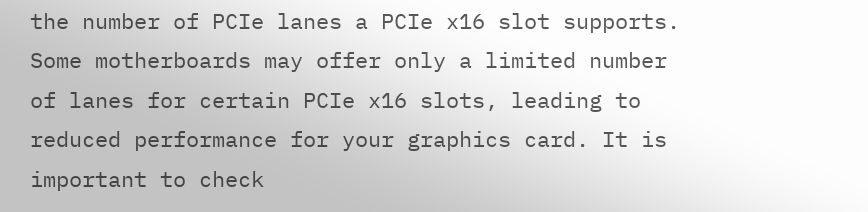the number of PCIe lanes a PCIe x16 slot supports. Some motherboards may offer only a limited number of lanes for certain PCIe x16 slots, leading to reduced performance for your graphics card. It is important to check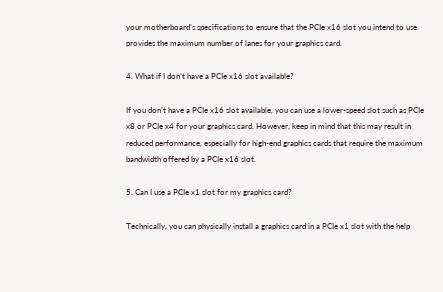your motherboard’s specifications to ensure that the PCIe x16 slot you intend to use provides the maximum number of lanes for your graphics card.

4. What if I don’t have a PCIe x16 slot available?

If you don’t have a PCIe x16 slot available, you can use a lower-speed slot such as PCIe x8 or PCIe x4 for your graphics card. However, keep in mind that this may result in reduced performance, especially for high-end graphics cards that require the maximum bandwidth offered by a PCIe x16 slot.

5. Can I use a PCIe x1 slot for my graphics card?

Technically, you can physically install a graphics card in a PCIe x1 slot with the help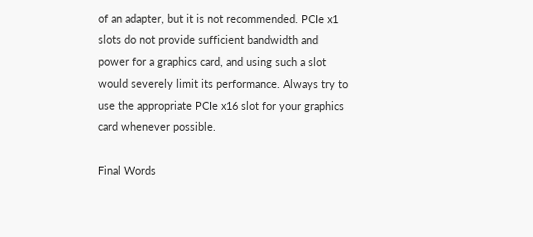of an adapter, but it is not recommended. PCIe x1 slots do not provide sufficient bandwidth and power for a graphics card, and using such a slot would severely limit its performance. Always try to use the appropriate PCIe x16 slot for your graphics card whenever possible.

Final Words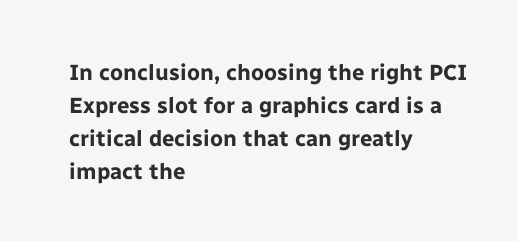In conclusion, choosing the right PCI Express slot for a graphics card is a critical decision that can greatly impact the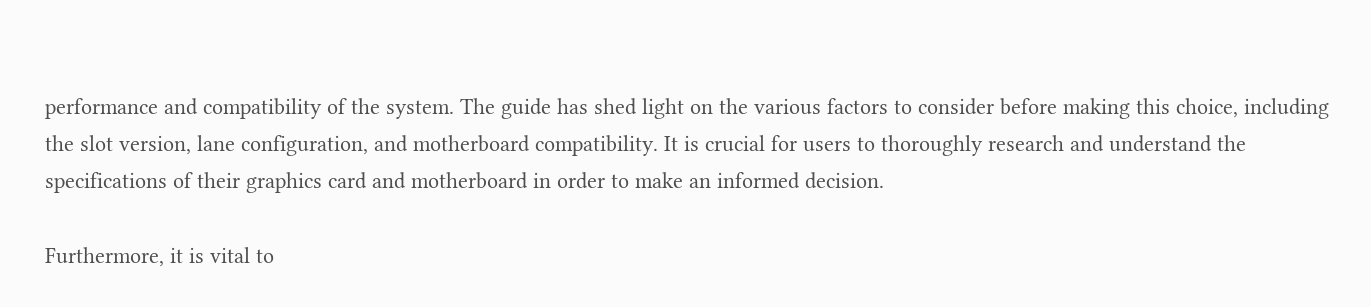performance and compatibility of the system. The guide has shed light on the various factors to consider before making this choice, including the slot version, lane configuration, and motherboard compatibility. It is crucial for users to thoroughly research and understand the specifications of their graphics card and motherboard in order to make an informed decision.

Furthermore, it is vital to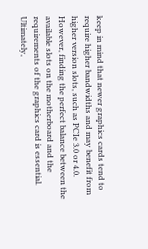keep in mind that newer graphics cards tend to require higher bandwidths and may benefit from higher version slots, such as PCIe 3.0 or 4.0. However, finding the perfect balance between the available slots on the motherboard and the requirements of the graphics card is essential. Ultimately,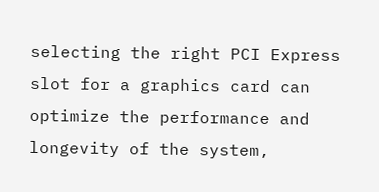selecting the right PCI Express slot for a graphics card can optimize the performance and longevity of the system,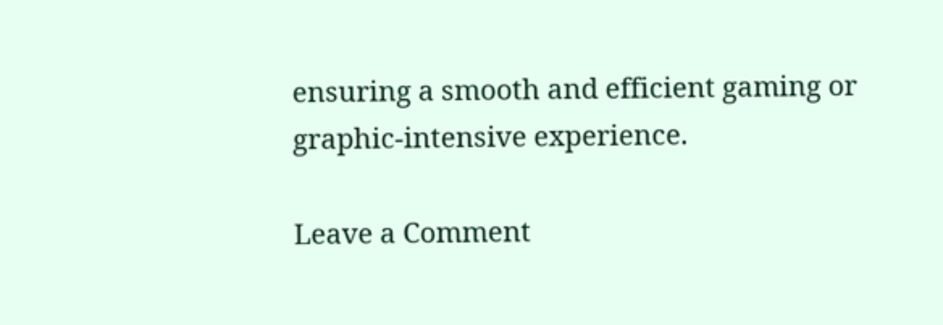ensuring a smooth and efficient gaming or graphic-intensive experience.

Leave a Comment